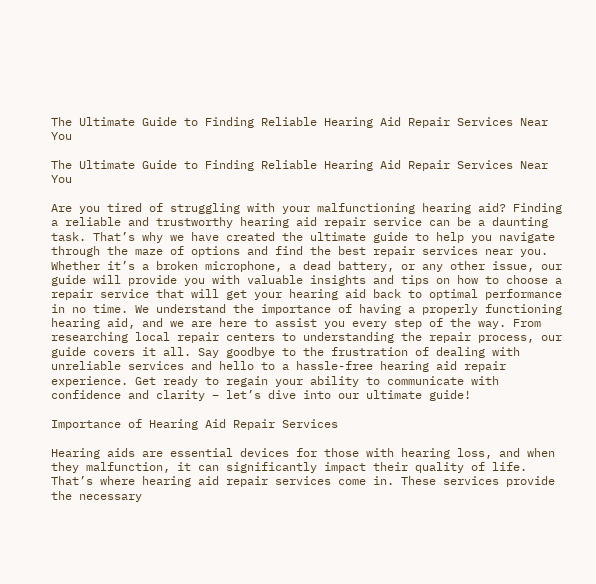The Ultimate Guide to Finding Reliable Hearing Aid Repair Services Near You

The Ultimate Guide to Finding Reliable Hearing Aid Repair Services Near You

Are you tired of struggling with your malfunctioning hearing aid? Finding a reliable and trustworthy hearing aid repair service can be a daunting task. That’s why we have created the ultimate guide to help you navigate through the maze of options and find the best repair services near you. Whether it’s a broken microphone, a dead battery, or any other issue, our guide will provide you with valuable insights and tips on how to choose a repair service that will get your hearing aid back to optimal performance in no time. We understand the importance of having a properly functioning hearing aid, and we are here to assist you every step of the way. From researching local repair centers to understanding the repair process, our guide covers it all. Say goodbye to the frustration of dealing with unreliable services and hello to a hassle-free hearing aid repair experience. Get ready to regain your ability to communicate with confidence and clarity – let’s dive into our ultimate guide!

Importance of Hearing Aid Repair Services

Hearing aids are essential devices for those with hearing loss, and when they malfunction, it can significantly impact their quality of life. That’s where hearing aid repair services come in. These services provide the necessary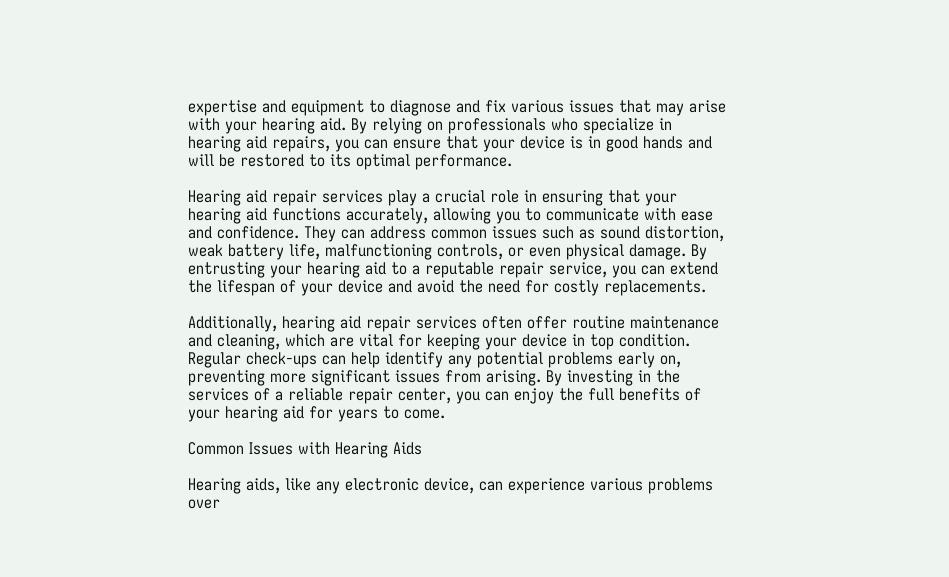expertise and equipment to diagnose and fix various issues that may arise with your hearing aid. By relying on professionals who specialize in hearing aid repairs, you can ensure that your device is in good hands and will be restored to its optimal performance.

Hearing aid repair services play a crucial role in ensuring that your hearing aid functions accurately, allowing you to communicate with ease and confidence. They can address common issues such as sound distortion, weak battery life, malfunctioning controls, or even physical damage. By entrusting your hearing aid to a reputable repair service, you can extend the lifespan of your device and avoid the need for costly replacements.

Additionally, hearing aid repair services often offer routine maintenance and cleaning, which are vital for keeping your device in top condition. Regular check-ups can help identify any potential problems early on, preventing more significant issues from arising. By investing in the services of a reliable repair center, you can enjoy the full benefits of your hearing aid for years to come.

Common Issues with Hearing Aids

Hearing aids, like any electronic device, can experience various problems over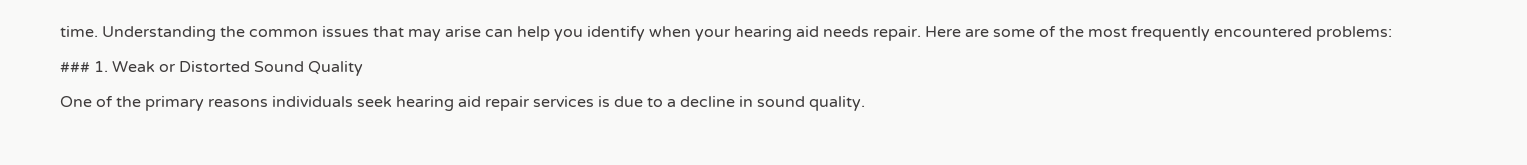time. Understanding the common issues that may arise can help you identify when your hearing aid needs repair. Here are some of the most frequently encountered problems:

### 1. Weak or Distorted Sound Quality

One of the primary reasons individuals seek hearing aid repair services is due to a decline in sound quality.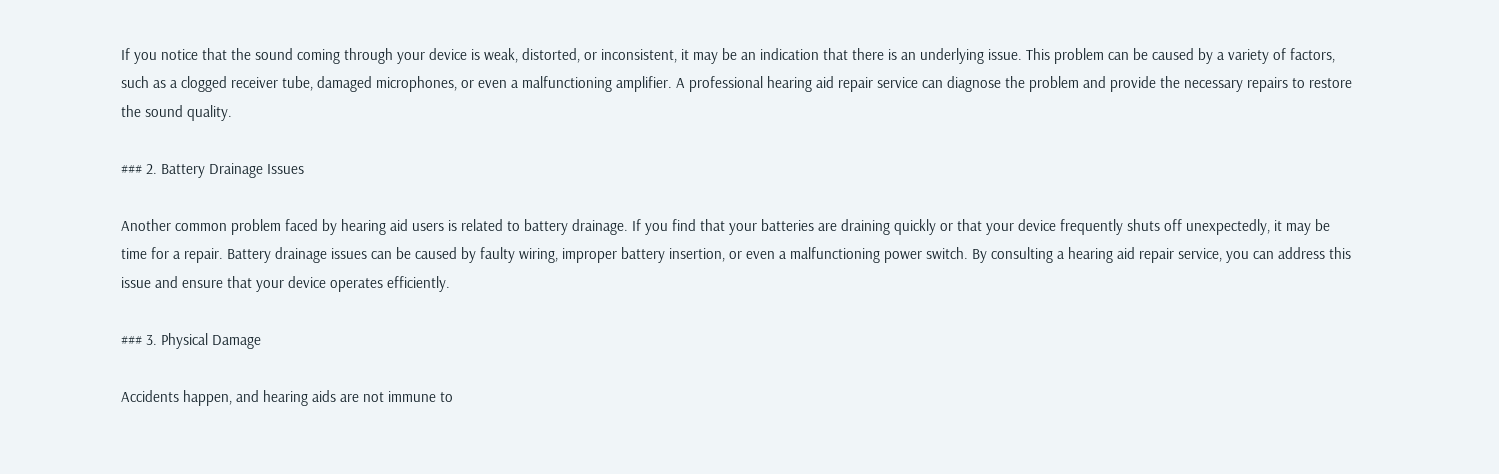If you notice that the sound coming through your device is weak, distorted, or inconsistent, it may be an indication that there is an underlying issue. This problem can be caused by a variety of factors, such as a clogged receiver tube, damaged microphones, or even a malfunctioning amplifier. A professional hearing aid repair service can diagnose the problem and provide the necessary repairs to restore the sound quality.

### 2. Battery Drainage Issues

Another common problem faced by hearing aid users is related to battery drainage. If you find that your batteries are draining quickly or that your device frequently shuts off unexpectedly, it may be time for a repair. Battery drainage issues can be caused by faulty wiring, improper battery insertion, or even a malfunctioning power switch. By consulting a hearing aid repair service, you can address this issue and ensure that your device operates efficiently.

### 3. Physical Damage

Accidents happen, and hearing aids are not immune to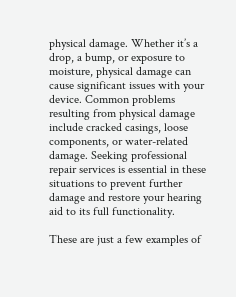physical damage. Whether it’s a drop, a bump, or exposure to moisture, physical damage can cause significant issues with your device. Common problems resulting from physical damage include cracked casings, loose components, or water-related damage. Seeking professional repair services is essential in these situations to prevent further damage and restore your hearing aid to its full functionality.

These are just a few examples of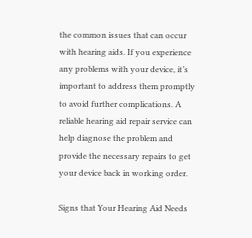the common issues that can occur with hearing aids. If you experience any problems with your device, it’s important to address them promptly to avoid further complications. A reliable hearing aid repair service can help diagnose the problem and provide the necessary repairs to get your device back in working order.

Signs that Your Hearing Aid Needs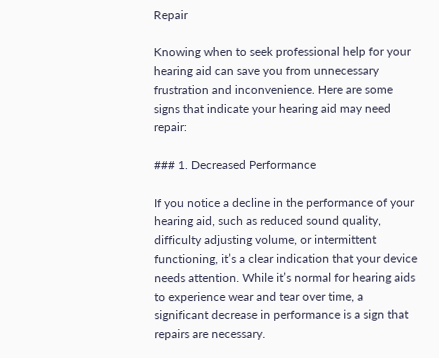Repair

Knowing when to seek professional help for your hearing aid can save you from unnecessary frustration and inconvenience. Here are some signs that indicate your hearing aid may need repair:

### 1. Decreased Performance

If you notice a decline in the performance of your hearing aid, such as reduced sound quality, difficulty adjusting volume, or intermittent functioning, it’s a clear indication that your device needs attention. While it’s normal for hearing aids to experience wear and tear over time, a significant decrease in performance is a sign that repairs are necessary.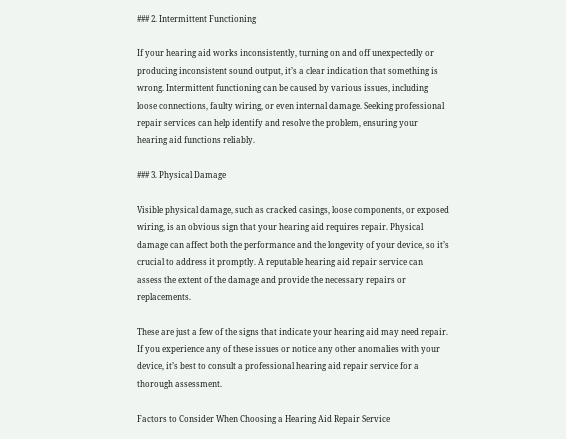### 2. Intermittent Functioning

If your hearing aid works inconsistently, turning on and off unexpectedly or producing inconsistent sound output, it’s a clear indication that something is wrong. Intermittent functioning can be caused by various issues, including loose connections, faulty wiring, or even internal damage. Seeking professional repair services can help identify and resolve the problem, ensuring your hearing aid functions reliably.

### 3. Physical Damage

Visible physical damage, such as cracked casings, loose components, or exposed wiring, is an obvious sign that your hearing aid requires repair. Physical damage can affect both the performance and the longevity of your device, so it’s crucial to address it promptly. A reputable hearing aid repair service can assess the extent of the damage and provide the necessary repairs or replacements.

These are just a few of the signs that indicate your hearing aid may need repair. If you experience any of these issues or notice any other anomalies with your device, it’s best to consult a professional hearing aid repair service for a thorough assessment.

Factors to Consider When Choosing a Hearing Aid Repair Service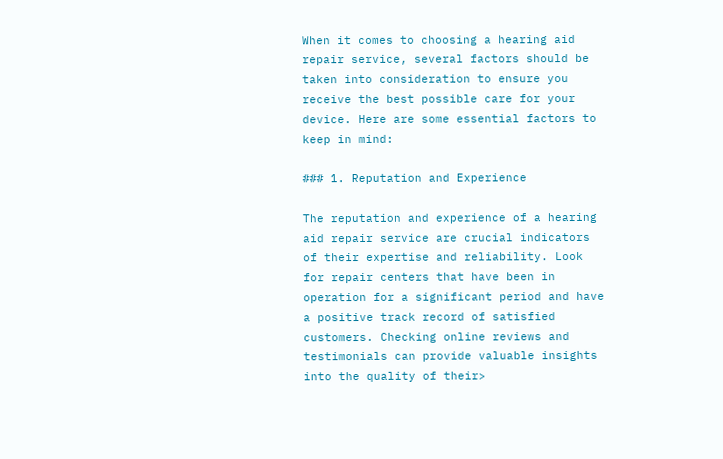When it comes to choosing a hearing aid repair service, several factors should be taken into consideration to ensure you receive the best possible care for your device. Here are some essential factors to keep in mind:

### 1. Reputation and Experience

The reputation and experience of a hearing aid repair service are crucial indicators of their expertise and reliability. Look for repair centers that have been in operation for a significant period and have a positive track record of satisfied customers. Checking online reviews and testimonials can provide valuable insights into the quality of their>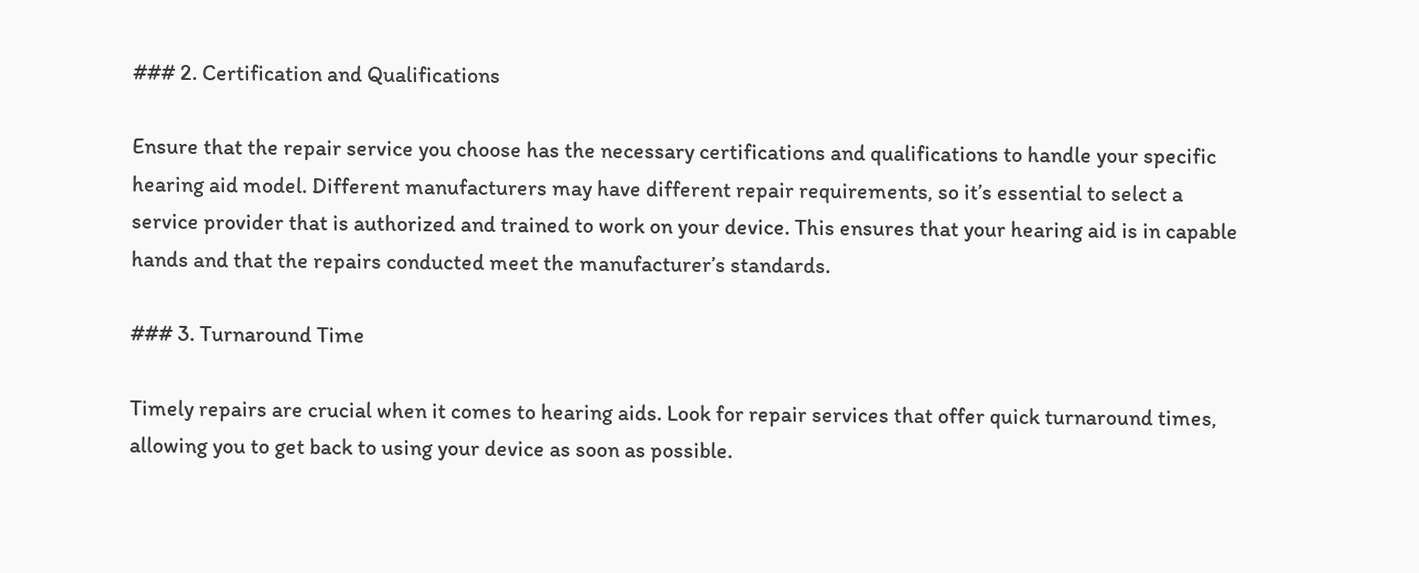### 2. Certification and Qualifications

Ensure that the repair service you choose has the necessary certifications and qualifications to handle your specific hearing aid model. Different manufacturers may have different repair requirements, so it’s essential to select a service provider that is authorized and trained to work on your device. This ensures that your hearing aid is in capable hands and that the repairs conducted meet the manufacturer’s standards.

### 3. Turnaround Time

Timely repairs are crucial when it comes to hearing aids. Look for repair services that offer quick turnaround times, allowing you to get back to using your device as soon as possible.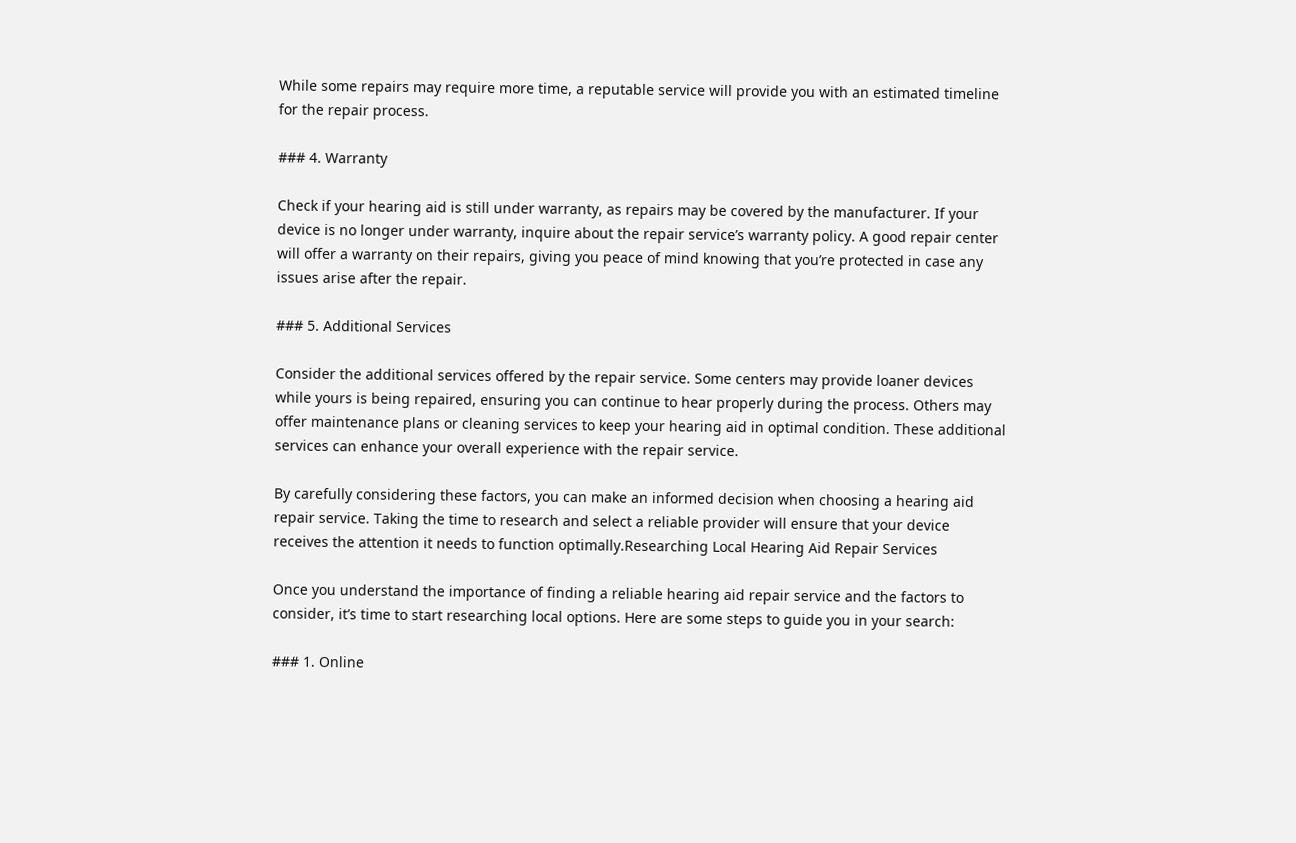While some repairs may require more time, a reputable service will provide you with an estimated timeline for the repair process.

### 4. Warranty

Check if your hearing aid is still under warranty, as repairs may be covered by the manufacturer. If your device is no longer under warranty, inquire about the repair service’s warranty policy. A good repair center will offer a warranty on their repairs, giving you peace of mind knowing that you’re protected in case any issues arise after the repair.

### 5. Additional Services

Consider the additional services offered by the repair service. Some centers may provide loaner devices while yours is being repaired, ensuring you can continue to hear properly during the process. Others may offer maintenance plans or cleaning services to keep your hearing aid in optimal condition. These additional services can enhance your overall experience with the repair service.

By carefully considering these factors, you can make an informed decision when choosing a hearing aid repair service. Taking the time to research and select a reliable provider will ensure that your device receives the attention it needs to function optimally.Researching Local Hearing Aid Repair Services

Once you understand the importance of finding a reliable hearing aid repair service and the factors to consider, it’s time to start researching local options. Here are some steps to guide you in your search:

### 1. Online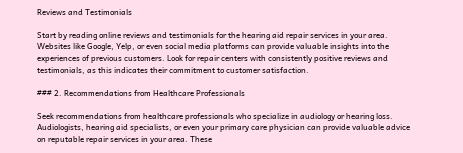Reviews and Testimonials

Start by reading online reviews and testimonials for the hearing aid repair services in your area. Websites like Google, Yelp, or even social media platforms can provide valuable insights into the experiences of previous customers. Look for repair centers with consistently positive reviews and testimonials, as this indicates their commitment to customer satisfaction.

### 2. Recommendations from Healthcare Professionals

Seek recommendations from healthcare professionals who specialize in audiology or hearing loss. Audiologists, hearing aid specialists, or even your primary care physician can provide valuable advice on reputable repair services in your area. These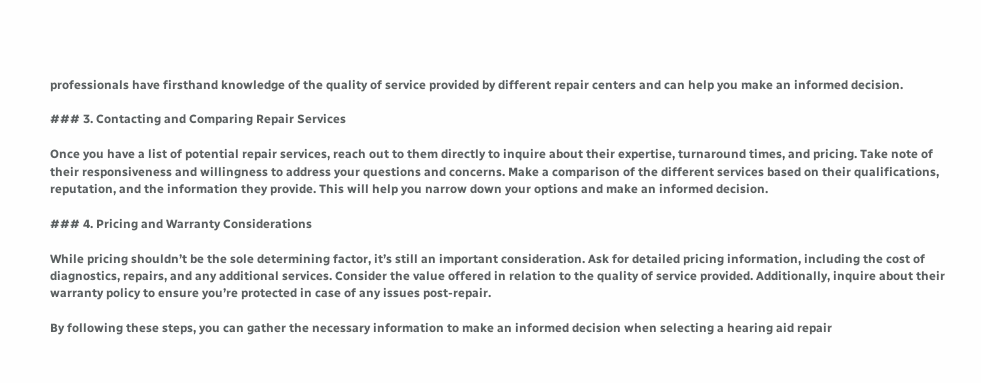professionals have firsthand knowledge of the quality of service provided by different repair centers and can help you make an informed decision.

### 3. Contacting and Comparing Repair Services

Once you have a list of potential repair services, reach out to them directly to inquire about their expertise, turnaround times, and pricing. Take note of their responsiveness and willingness to address your questions and concerns. Make a comparison of the different services based on their qualifications, reputation, and the information they provide. This will help you narrow down your options and make an informed decision.

### 4. Pricing and Warranty Considerations

While pricing shouldn’t be the sole determining factor, it’s still an important consideration. Ask for detailed pricing information, including the cost of diagnostics, repairs, and any additional services. Consider the value offered in relation to the quality of service provided. Additionally, inquire about their warranty policy to ensure you’re protected in case of any issues post-repair.

By following these steps, you can gather the necessary information to make an informed decision when selecting a hearing aid repair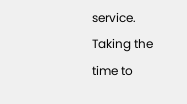service. Taking the time to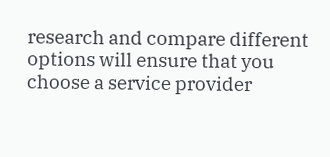research and compare different options will ensure that you choose a service provider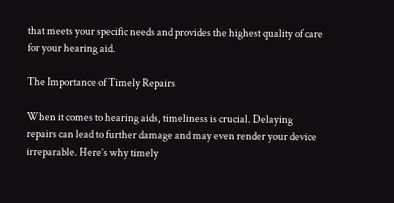that meets your specific needs and provides the highest quality of care for your hearing aid.

The Importance of Timely Repairs

When it comes to hearing aids, timeliness is crucial. Delaying repairs can lead to further damage and may even render your device irreparable. Here’s why timely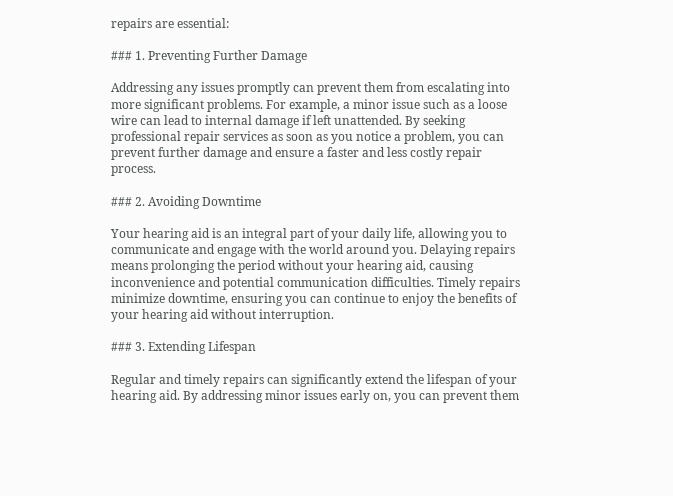repairs are essential:

### 1. Preventing Further Damage

Addressing any issues promptly can prevent them from escalating into more significant problems. For example, a minor issue such as a loose wire can lead to internal damage if left unattended. By seeking professional repair services as soon as you notice a problem, you can prevent further damage and ensure a faster and less costly repair process.

### 2. Avoiding Downtime

Your hearing aid is an integral part of your daily life, allowing you to communicate and engage with the world around you. Delaying repairs means prolonging the period without your hearing aid, causing inconvenience and potential communication difficulties. Timely repairs minimize downtime, ensuring you can continue to enjoy the benefits of your hearing aid without interruption.

### 3. Extending Lifespan

Regular and timely repairs can significantly extend the lifespan of your hearing aid. By addressing minor issues early on, you can prevent them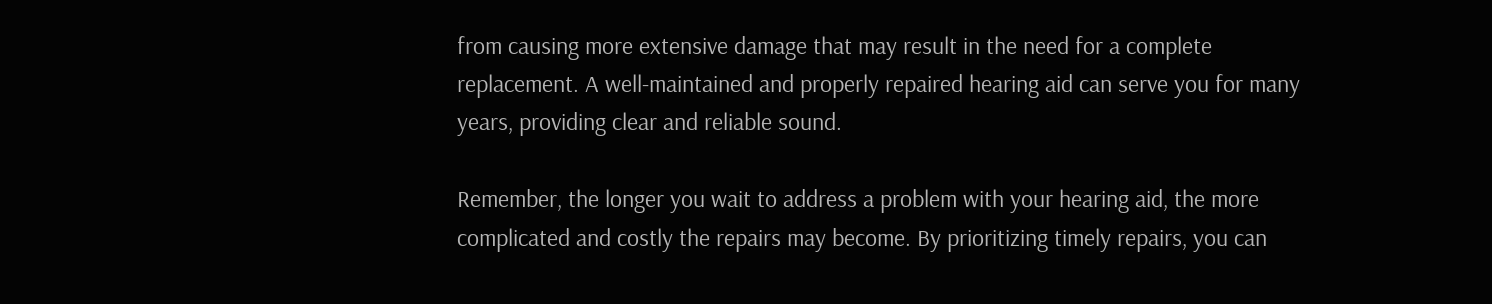from causing more extensive damage that may result in the need for a complete replacement. A well-maintained and properly repaired hearing aid can serve you for many years, providing clear and reliable sound.

Remember, the longer you wait to address a problem with your hearing aid, the more complicated and costly the repairs may become. By prioritizing timely repairs, you can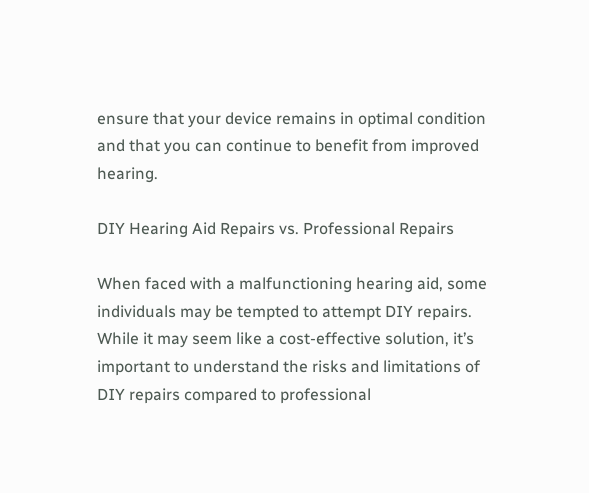ensure that your device remains in optimal condition and that you can continue to benefit from improved hearing.

DIY Hearing Aid Repairs vs. Professional Repairs

When faced with a malfunctioning hearing aid, some individuals may be tempted to attempt DIY repairs. While it may seem like a cost-effective solution, it’s important to understand the risks and limitations of DIY repairs compared to professional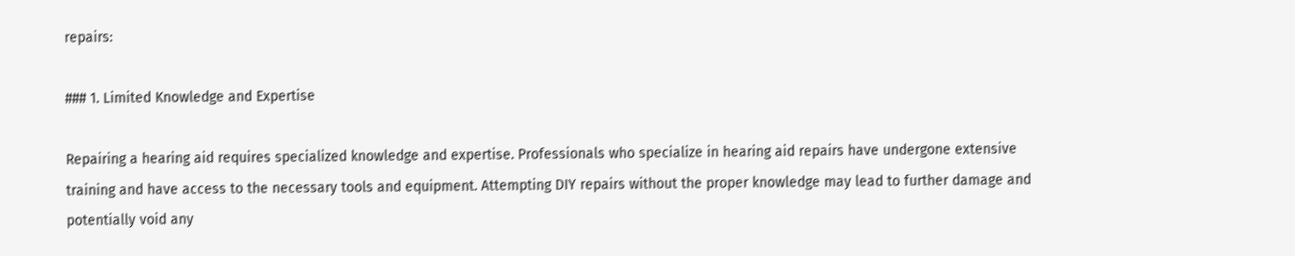repairs:

### 1. Limited Knowledge and Expertise

Repairing a hearing aid requires specialized knowledge and expertise. Professionals who specialize in hearing aid repairs have undergone extensive training and have access to the necessary tools and equipment. Attempting DIY repairs without the proper knowledge may lead to further damage and potentially void any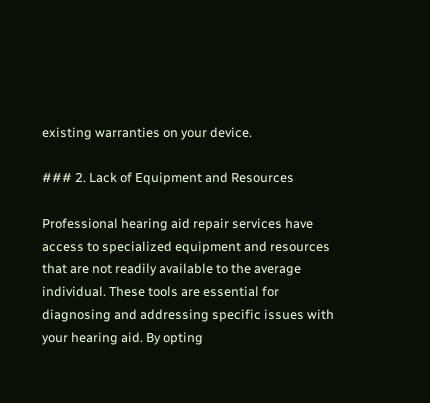existing warranties on your device.

### 2. Lack of Equipment and Resources

Professional hearing aid repair services have access to specialized equipment and resources that are not readily available to the average individual. These tools are essential for diagnosing and addressing specific issues with your hearing aid. By opting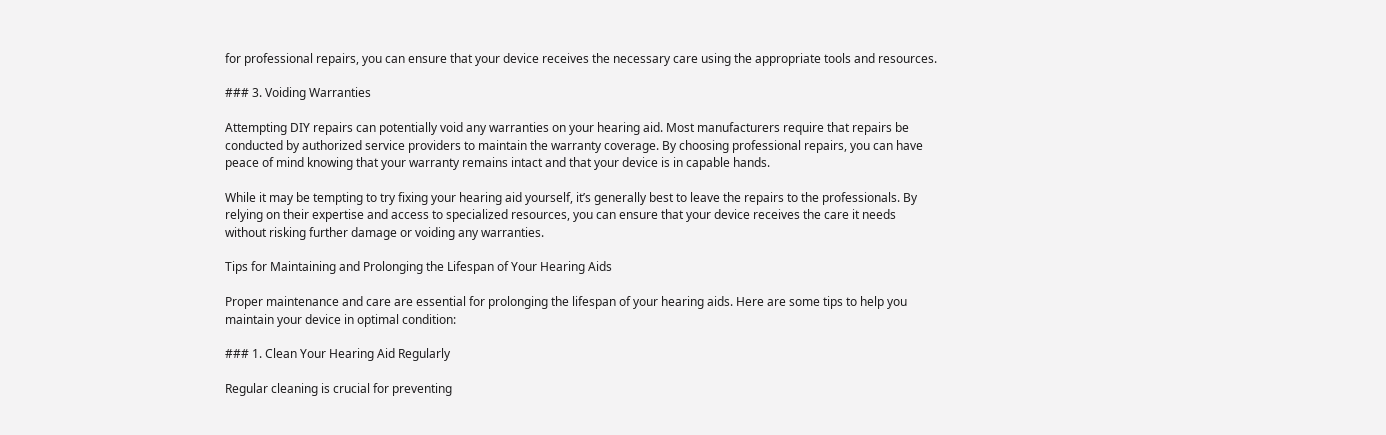for professional repairs, you can ensure that your device receives the necessary care using the appropriate tools and resources.

### 3. Voiding Warranties

Attempting DIY repairs can potentially void any warranties on your hearing aid. Most manufacturers require that repairs be conducted by authorized service providers to maintain the warranty coverage. By choosing professional repairs, you can have peace of mind knowing that your warranty remains intact and that your device is in capable hands.

While it may be tempting to try fixing your hearing aid yourself, it’s generally best to leave the repairs to the professionals. By relying on their expertise and access to specialized resources, you can ensure that your device receives the care it needs without risking further damage or voiding any warranties.

Tips for Maintaining and Prolonging the Lifespan of Your Hearing Aids

Proper maintenance and care are essential for prolonging the lifespan of your hearing aids. Here are some tips to help you maintain your device in optimal condition:

### 1. Clean Your Hearing Aid Regularly

Regular cleaning is crucial for preventing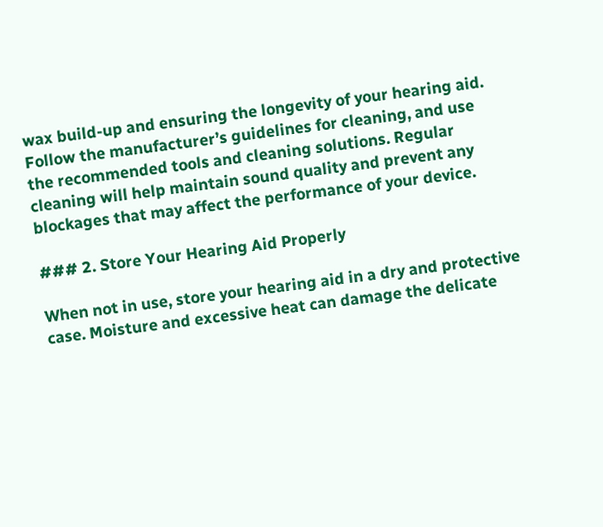wax build-up and ensuring the longevity of your hearing aid. Follow the manufacturer’s guidelines for cleaning, and use the recommended tools and cleaning solutions. Regular cleaning will help maintain sound quality and prevent any blockages that may affect the performance of your device.

### 2. Store Your Hearing Aid Properly

When not in use, store your hearing aid in a dry and protective case. Moisture and excessive heat can damage the delicate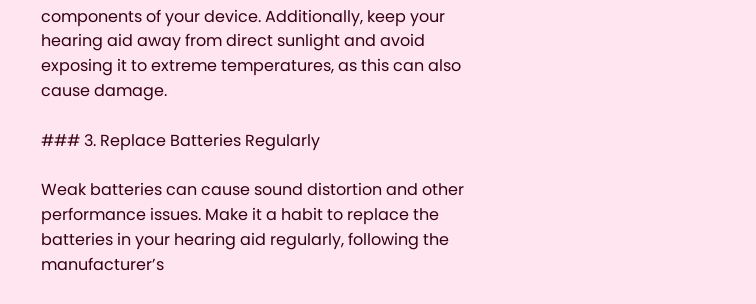components of your device. Additionally, keep your hearing aid away from direct sunlight and avoid exposing it to extreme temperatures, as this can also cause damage.

### 3. Replace Batteries Regularly

Weak batteries can cause sound distortion and other performance issues. Make it a habit to replace the batteries in your hearing aid regularly, following the manufacturer’s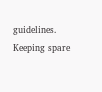guidelines. Keeping spare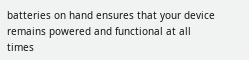batteries on hand ensures that your device remains powered and functional at all times